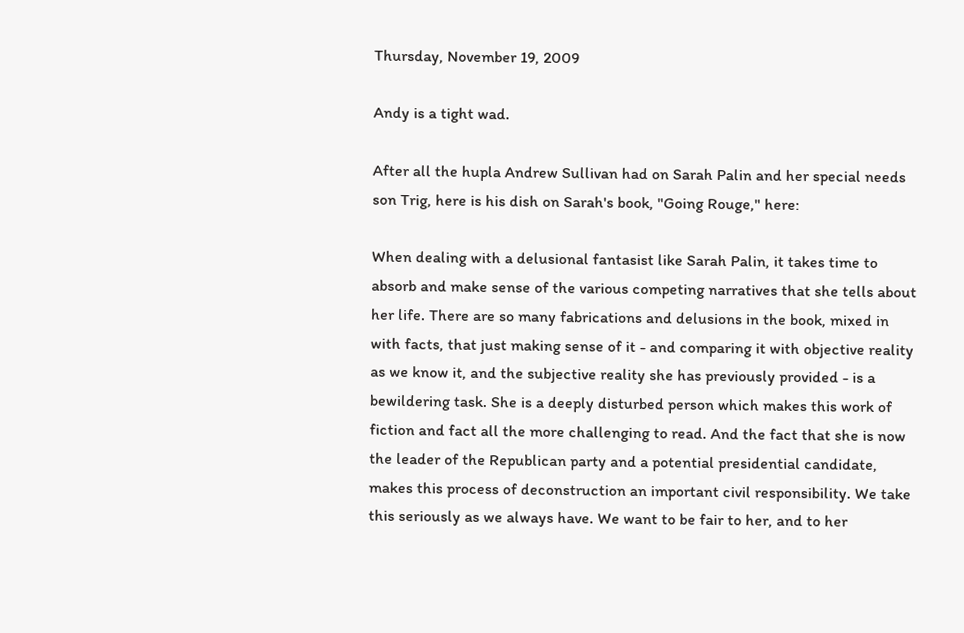Thursday, November 19, 2009

Andy is a tight wad.

After all the hupla Andrew Sullivan had on Sarah Palin and her special needs son Trig, here is his dish on Sarah's book, "Going Rouge," here:

When dealing with a delusional fantasist like Sarah Palin, it takes time to absorb and make sense of the various competing narratives that she tells about her life. There are so many fabrications and delusions in the book, mixed in with facts, that just making sense of it - and comparing it with objective reality as we know it, and the subjective reality she has previously provided - is a bewildering task. She is a deeply disturbed person which makes this work of fiction and fact all the more challenging to read. And the fact that she is now the leader of the Republican party and a potential presidential candidate, makes this process of deconstruction an important civil responsibility. We take this seriously as we always have. We want to be fair to her, and to her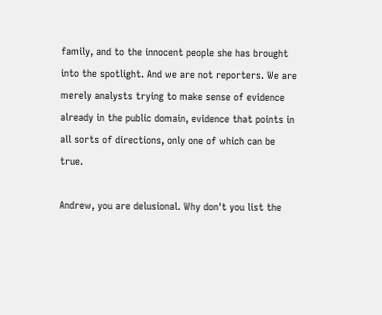family, and to the innocent people she has brought into the spotlight. And we are not reporters. We are merely analysts trying to make sense of evidence already in the public domain, evidence that points in all sorts of directions, only one of which can be true.

Andrew, you are delusional. Why don't you list the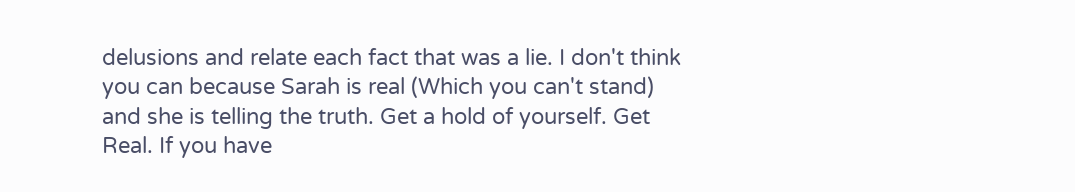delusions and relate each fact that was a lie. I don't think you can because Sarah is real (Which you can't stand) and she is telling the truth. Get a hold of yourself. Get Real. If you have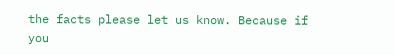the facts please let us know. Because if you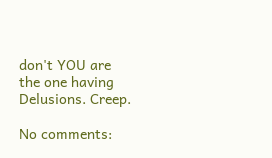don't YOU are the one having Delusions. Creep.

No comments: